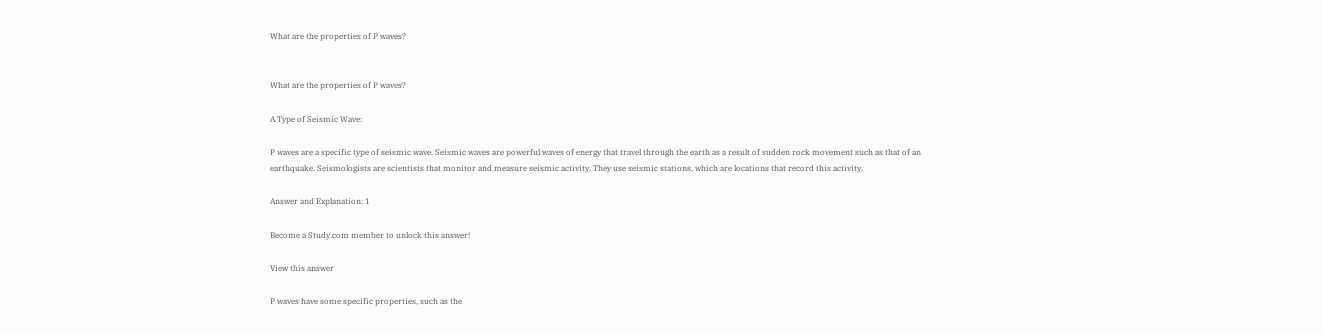What are the properties of P waves?


What are the properties of P waves?

A Type of Seismic Wave:

P waves are a specific type of seismic wave. Seismic waves are powerful waves of energy that travel through the earth as a result of sudden rock movement such as that of an earthquake. Seismologists are scientists that monitor and measure seismic activity. They use seismic stations, which are locations that record this activity.

Answer and Explanation: 1

Become a Study.com member to unlock this answer!

View this answer

P waves have some specific properties, such as the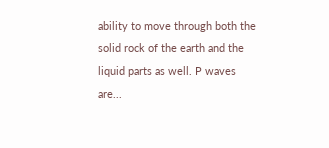ability to move through both the solid rock of the earth and the liquid parts as well. P waves are...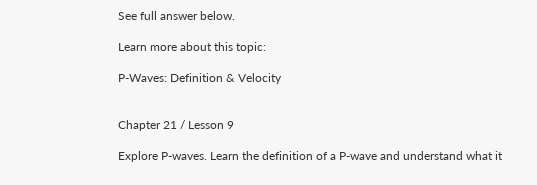See full answer below.

Learn more about this topic:

P-Waves: Definition & Velocity


Chapter 21 / Lesson 9

Explore P-waves. Learn the definition of a P-wave and understand what it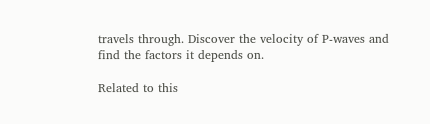travels through. Discover the velocity of P-waves and find the factors it depends on.

Related to this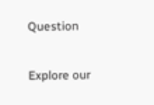Question

Explore our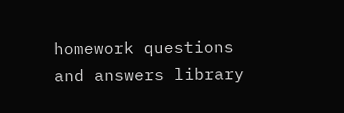homework questions and answers library